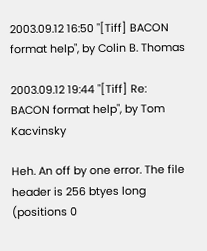2003.09.12 16:50 "[Tiff] BACON format help", by Colin B. Thomas

2003.09.12 19:44 "[Tiff] Re: BACON format help", by Tom Kacvinsky

Heh. An off by one error. The file header is 256 btyes long (positions 0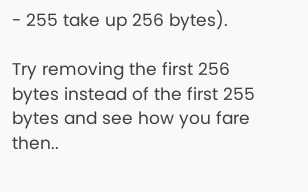- 255 take up 256 bytes).

Try removing the first 256 bytes instead of the first 255 bytes and see how you fare then..